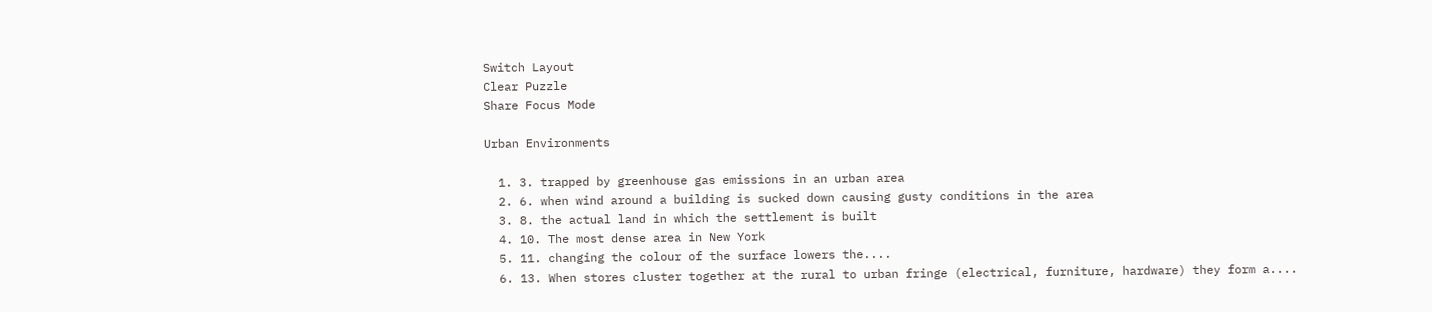Switch Layout
Clear Puzzle
Share Focus Mode

Urban Environments

  1. 3. trapped by greenhouse gas emissions in an urban area
  2. 6. when wind around a building is sucked down causing gusty conditions in the area
  3. 8. the actual land in which the settlement is built
  4. 10. The most dense area in New York
  5. 11. changing the colour of the surface lowers the....
  6. 13. When stores cluster together at the rural to urban fringe (electrical, furniture, hardware) they form a....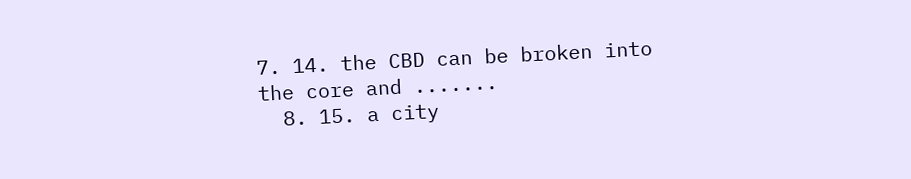7. 14. the CBD can be broken into the core and .......
  8. 15. a city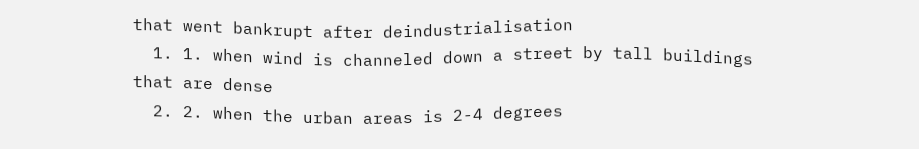that went bankrupt after deindustrialisation
  1. 1. when wind is channeled down a street by tall buildings that are dense
  2. 2. when the urban areas is 2-4 degrees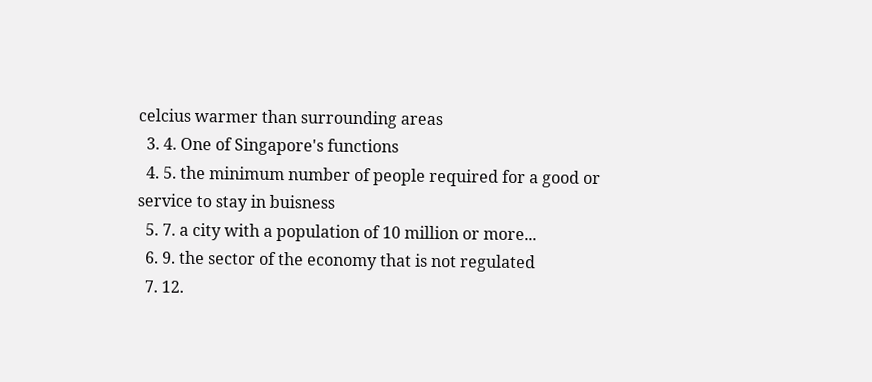celcius warmer than surrounding areas
  3. 4. One of Singapore's functions
  4. 5. the minimum number of people required for a good or service to stay in buisness
  5. 7. a city with a population of 10 million or more...
  6. 9. the sector of the economy that is not regulated
  7. 12.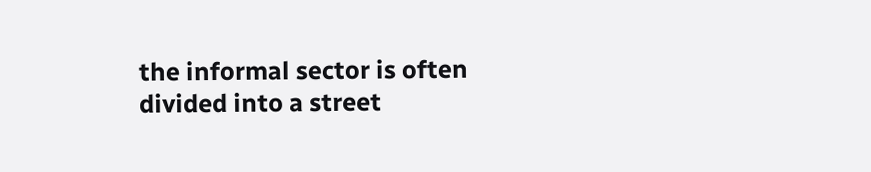the informal sector is often divided into a street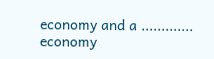economy and a ............. economy